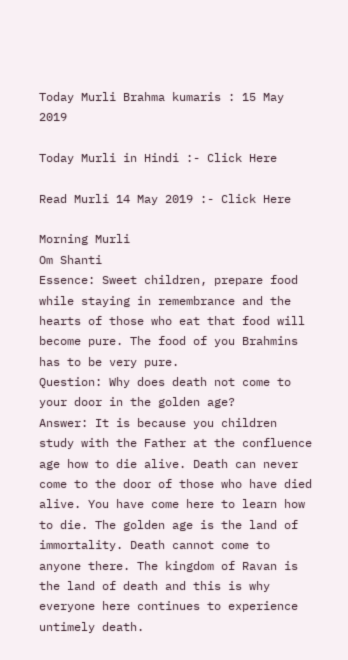Today Murli Brahma kumaris : 15 May 2019

Today Murli in Hindi :- Click Here

Read Murli 14 May 2019 :- Click Here

Morning Murli
Om Shanti
Essence: Sweet children, prepare food while staying in remembrance and the hearts of those who eat that food will become pure. The food of you Brahmins has to be very pure.
Question: Why does death not come to your door in the golden age?
Answer: It is because you children study with the Father at the confluence age how to die alive. Death can never come to the door of those who have died alive. You have come here to learn how to die. The golden age is the land of immortality. Death cannot come to anyone there. The kingdom of Ravan is the land of death and this is why everyone here continues to experience untimely death.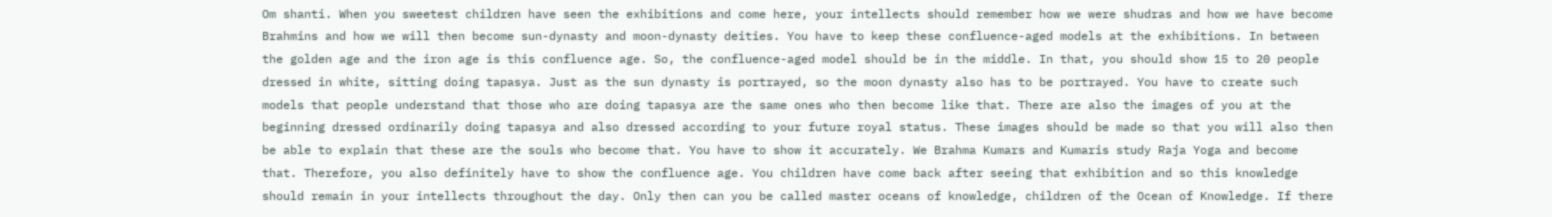Om shanti. When you sweetest children have seen the exhibitions and come here, your intellects should remember how we were shudras and how we have become Brahmins and how we will then become sun-dynasty and moon-dynasty deities. You have to keep these confluence-aged models at the exhibitions. In between the golden age and the iron age is this confluence age. So, the confluence-aged model should be in the middle. In that, you should show 15 to 20 people dressed in white, sitting doing tapasya. Just as the sun dynasty is portrayed, so the moon dynasty also has to be portrayed. You have to create such models that people understand that those who are doing tapasya are the same ones who then become like that. There are also the images of you at the beginning dressed ordinarily doing tapasya and also dressed according to your future royal status. These images should be made so that you will also then be able to explain that these are the souls who become that. You have to show it accurately. We Brahma Kumars and Kumaris study Raja Yoga and become that. Therefore, you also definitely have to show the confluence age. You children have come back after seeing that exhibition and so this knowledge should remain in your intellects throughout the day. Only then can you be called master oceans of knowledge, children of the Ocean of Knowledge. If there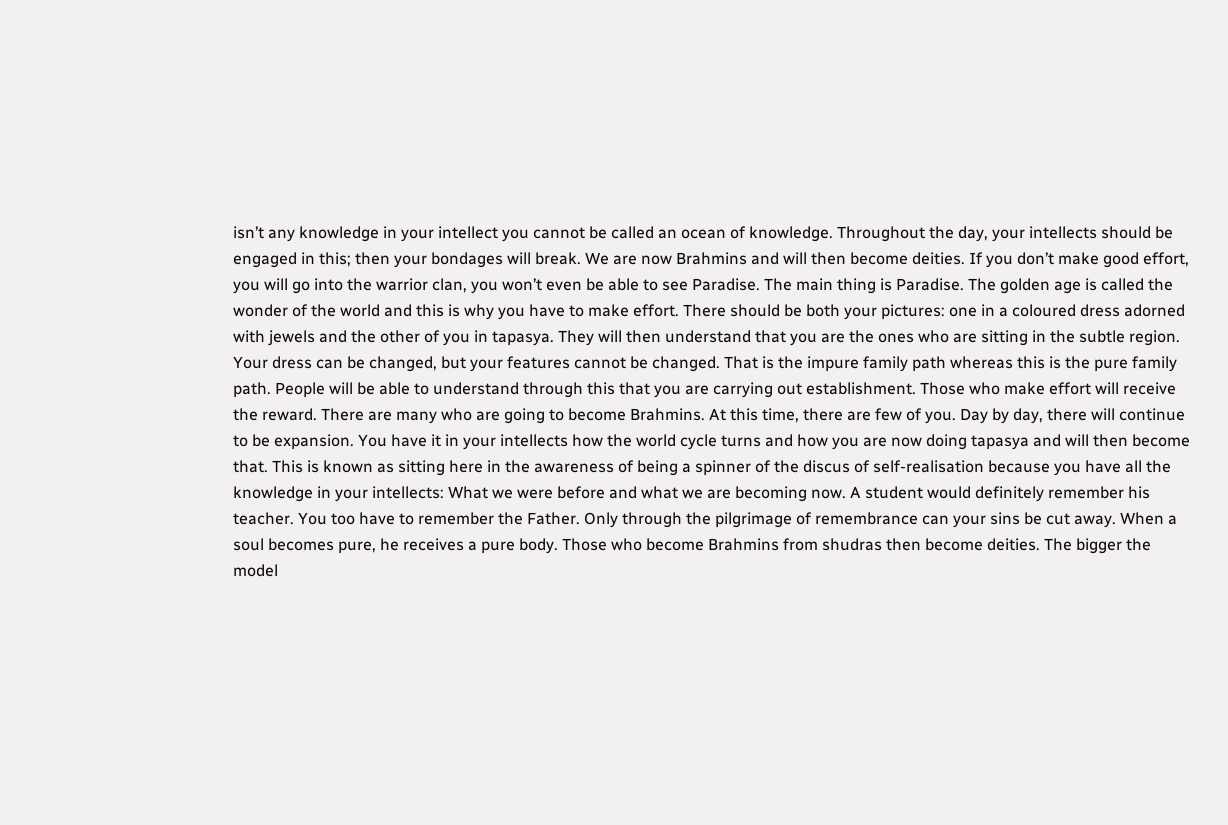isn’t any knowledge in your intellect you cannot be called an ocean of knowledge. Throughout the day, your intellects should be engaged in this; then your bondages will break. We are now Brahmins and will then become deities. If you don’t make good effort, you will go into the warrior clan, you won’t even be able to see Paradise. The main thing is Paradise. The golden age is called the wonder of the world and this is why you have to make effort. There should be both your pictures: one in a coloured dress adorned with jewels and the other of you in tapasya. They will then understand that you are the ones who are sitting in the subtle region. Your dress can be changed, but your features cannot be changed. That is the impure family path whereas this is the pure family path. People will be able to understand through this that you are carrying out establishment. Those who make effort will receive the reward. There are many who are going to become Brahmins. At this time, there are few of you. Day by day, there will continue to be expansion. You have it in your intellects how the world cycle turns and how you are now doing tapasya and will then become that. This is known as sitting here in the awareness of being a spinner of the discus of self-realisation because you have all the knowledge in your intellects: What we were before and what we are becoming now. A student would definitely remember his teacher. You too have to remember the Father. Only through the pilgrimage of remembrance can your sins be cut away. When a soul becomes pure, he receives a pure body. Those who become Brahmins from shudras then become deities. The bigger the model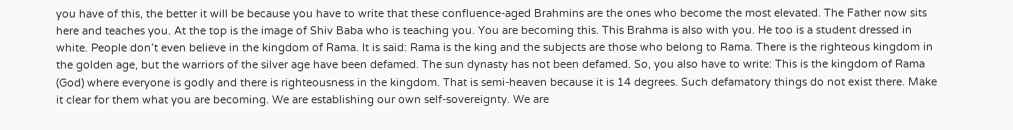you have of this, the better it will be because you have to write that these confluence-aged Brahmins are the ones who become the most elevated. The Father now sits here and teaches you. At the top is the image of Shiv Baba who is teaching you. You are becoming this. This Brahma is also with you. He too is a student dressed in white. People don’t even believe in the kingdom of Rama. It is said: Rama is the king and the subjects are those who belong to Rama. There is the righteous kingdom in the golden age, but the warriors of the silver age have been defamed. The sun dynasty has not been defamed. So, you also have to write: This is the kingdom of Rama (God) where everyone is godly and there is righteousness in the kingdom. That is semi-heaven because it is 14 degrees. Such defamatory things do not exist there. Make it clear for them what you are becoming. We are establishing our own self-sovereignty. We are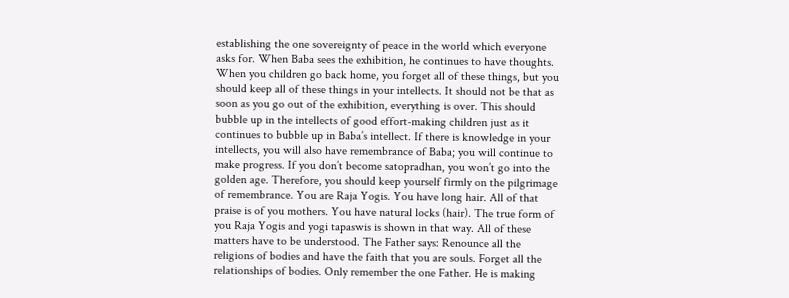establishing the one sovereignty of peace in the world which everyone asks for. When Baba sees the exhibition, he continues to have thoughts. When you children go back home, you forget all of these things, but you should keep all of these things in your intellects. It should not be that as soon as you go out of the exhibition, everything is over. This should bubble up in the intellects of good effort-making children just as it continues to bubble up in Baba’s intellect. If there is knowledge in your intellects, you will also have remembrance of Baba; you will continue to make progress. If you don’t become satopradhan, you won’t go into the golden age. Therefore, you should keep yourself firmly on the pilgrimage of remembrance. You are Raja Yogis. You have long hair. All of that praise is of you mothers. You have natural locks (hair). The true form of you Raja Yogis and yogi tapaswis is shown in that way. All of these matters have to be understood. The Father says: Renounce all the religions of bodies and have the faith that you are souls. Forget all the relationships of bodies. Only remember the one Father. He is making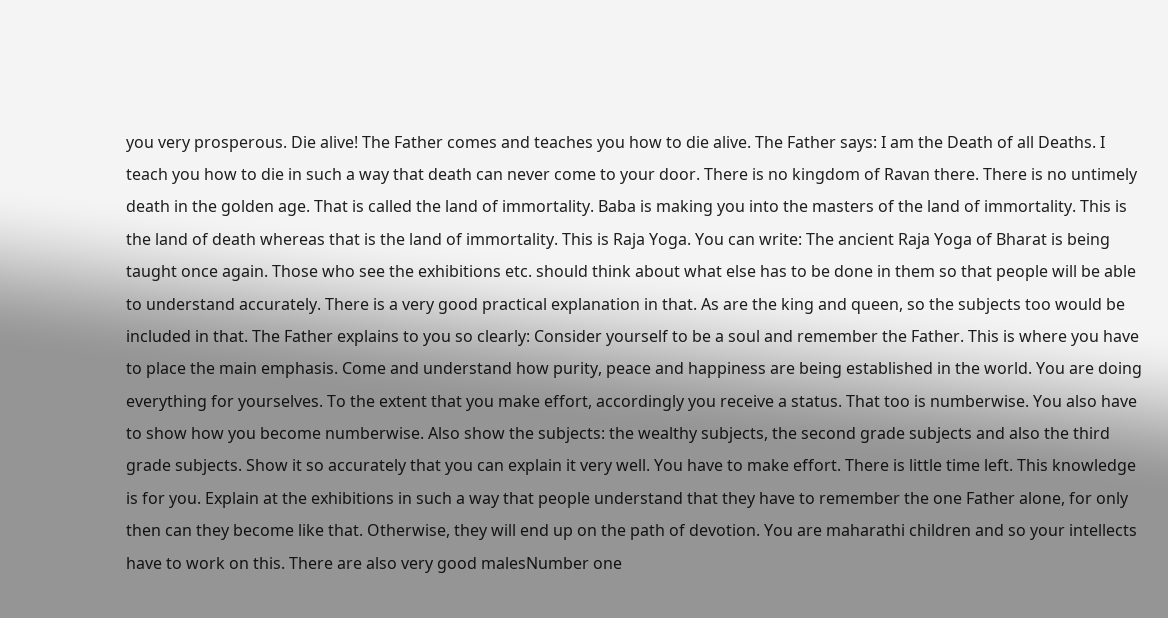you very prosperous. Die alive! The Father comes and teaches you how to die alive. The Father says: I am the Death of all Deaths. I teach you how to die in such a way that death can never come to your door. There is no kingdom of Ravan there. There is no untimely death in the golden age. That is called the land of immortality. Baba is making you into the masters of the land of immortality. This is the land of death whereas that is the land of immortality. This is Raja Yoga. You can write: The ancient Raja Yoga of Bharat is being taught once again. Those who see the exhibitions etc. should think about what else has to be done in them so that people will be able to understand accurately. There is a very good practical explanation in that. As are the king and queen, so the subjects too would be included in that. The Father explains to you so clearly: Consider yourself to be a soul and remember the Father. This is where you have to place the main emphasis. Come and understand how purity, peace and happiness are being established in the world. You are doing everything for yourselves. To the extent that you make effort, accordingly you receive a status. That too is numberwise. You also have to show how you become numberwise. Also show the subjects: the wealthy subjects, the second grade subjects and also the third grade subjects. Show it so accurately that you can explain it very well. You have to make effort. There is little time left. This knowledge is for you. Explain at the exhibitions in such a way that people understand that they have to remember the one Father alone, for only then can they become like that. Otherwise, they will end up on the path of devotion. You are maharathi children and so your intellects have to work on this. There are also very good malesNumber one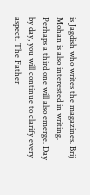is Jagdish who writes the magazines. Brij Mohan is also interested in writing. Perhaps a third one will also emerge. Day by day, you will continue to clarify every aspect. The Father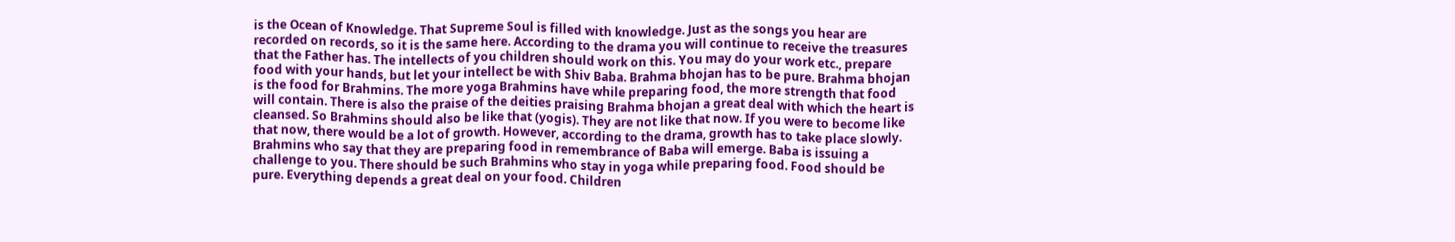is the Ocean of Knowledge. That Supreme Soul is filled with knowledge. Just as the songs you hear are recorded on records, so it is the same here. According to the drama you will continue to receive the treasures that the Father has. The intellects of you children should work on this. You may do your work etc., prepare food with your hands, but let your intellect be with Shiv Baba. Brahma bhojan has to be pure. Brahma bhojan is the food for Brahmins. The more yoga Brahmins have while preparing food, the more strength that food will contain. There is also the praise of the deities praising Brahma bhojan a great deal with which the heart is cleansed. So Brahmins should also be like that (yogis). They are not like that now. If you were to become like that now, there would be a lot of growth. However, according to the drama, growth has to take place slowly. Brahmins who say that they are preparing food in remembrance of Baba will emerge. Baba is issuing a challenge to you. There should be such Brahmins who stay in yoga while preparing food. Food should be pure. Everything depends a great deal on your food. Children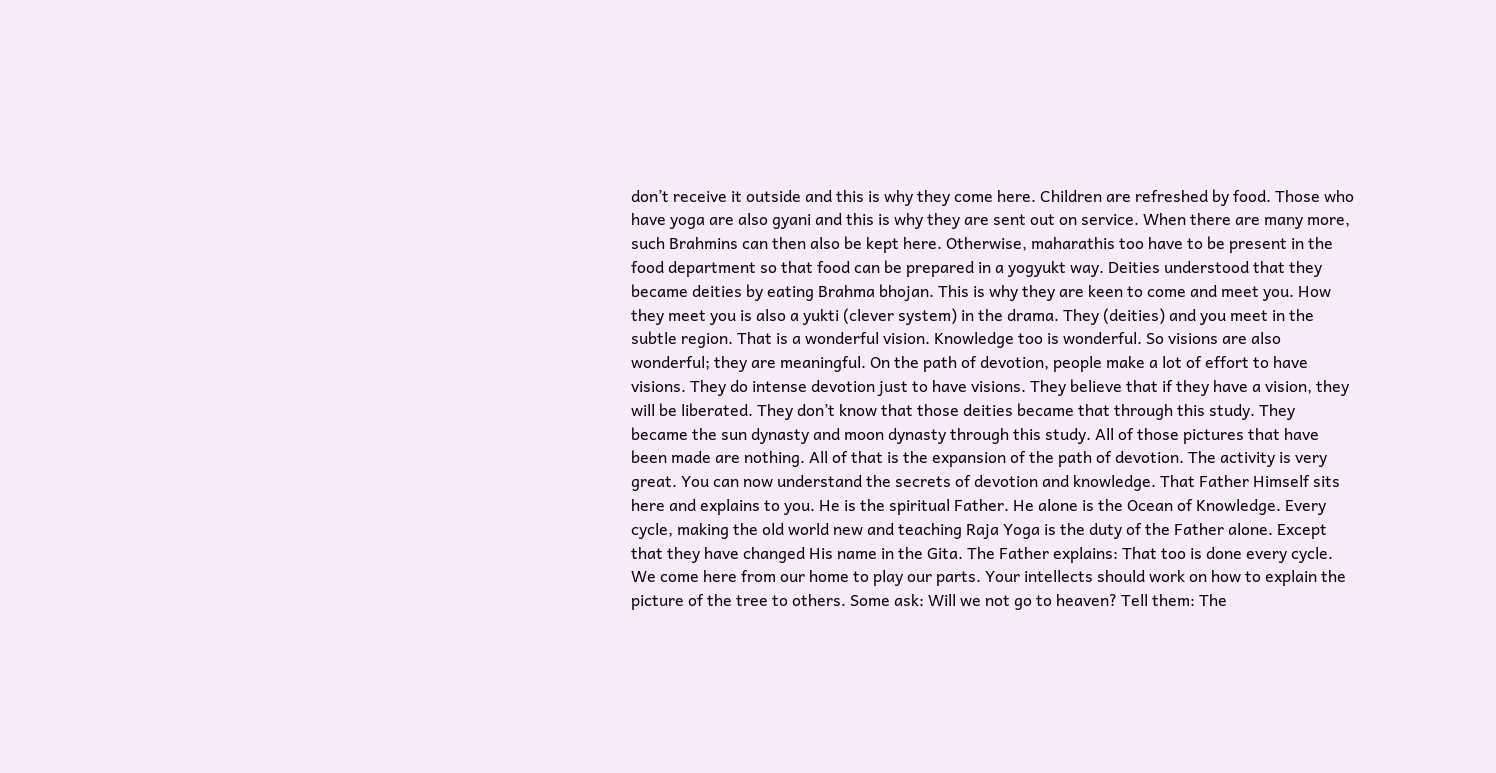don’t receive it outside and this is why they come here. Children are refreshed by food. Those who have yoga are also gyani and this is why they are sent out on service. When there are many more, such Brahmins can then also be kept here. Otherwise, maharathis too have to be present in the food department so that food can be prepared in a yogyukt way. Deities understood that they became deities by eating Brahma bhojan. This is why they are keen to come and meet you. How they meet you is also a yukti (clever system) in the drama. They (deities) and you meet in the subtle region. That is a wonderful vision. Knowledge too is wonderful. So visions are also wonderful; they are meaningful. On the path of devotion, people make a lot of effort to have visions. They do intense devotion just to have visions. They believe that if they have a vision, they will be liberated. They don’t know that those deities became that through this study. They became the sun dynasty and moon dynasty through this study. All of those pictures that have been made are nothing. All of that is the expansion of the path of devotion. The activity is very great. You can now understand the secrets of devotion and knowledge. That Father Himself sits here and explains to you. He is the spiritual Father. He alone is the Ocean of Knowledge. Every cycle, making the old world new and teaching Raja Yoga is the duty of the Father alone. Except that they have changed His name in the Gita. The Father explains: That too is done every cycle. We come here from our home to play our parts. Your intellects should work on how to explain the picture of the tree to others. Some ask: Will we not go to heaven? Tell them: The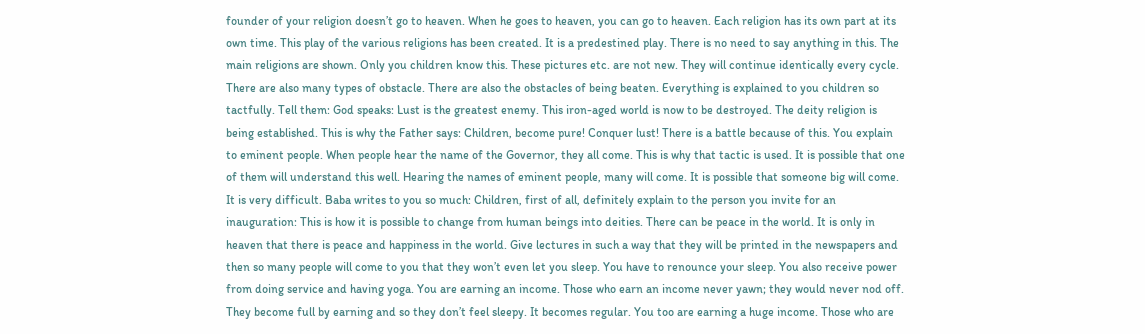founder of your religion doesn’t go to heaven. When he goes to heaven, you can go to heaven. Each religion has its own part at its own time. This play of the various religions has been created. It is a predestined play. There is no need to say anything in this. The main religions are shown. Only you children know this. These pictures etc. are not new. They will continue identically every cycle. There are also many types of obstacle. There are also the obstacles of being beaten. Everything is explained to you children so tactfully. Tell them: God speaks: Lust is the greatest enemy. This iron-aged world is now to be destroyed. The deity religion is being established. This is why the Father says: Children, become pure! Conquer lust! There is a battle because of this. You explain to eminent people. When people hear the name of the Governor, they all come. This is why that tactic is used. It is possible that one of them will understand this well. Hearing the names of eminent people, many will come. It is possible that someone big will come. It is very difficult. Baba writes to you so much: Children, first of all, definitely explain to the person you invite for an inauguration: This is how it is possible to change from human beings into deities. There can be peace in the world. It is only in heaven that there is peace and happiness in the world. Give lectures in such a way that they will be printed in the newspapers and then so many people will come to you that they won’t even let you sleep. You have to renounce your sleep. You also receive power from doing service and having yoga. You are earning an income. Those who earn an income never yawn; they would never nod off. They become full by earning and so they don’t feel sleepy. It becomes regular. You too are earning a huge income. Those who are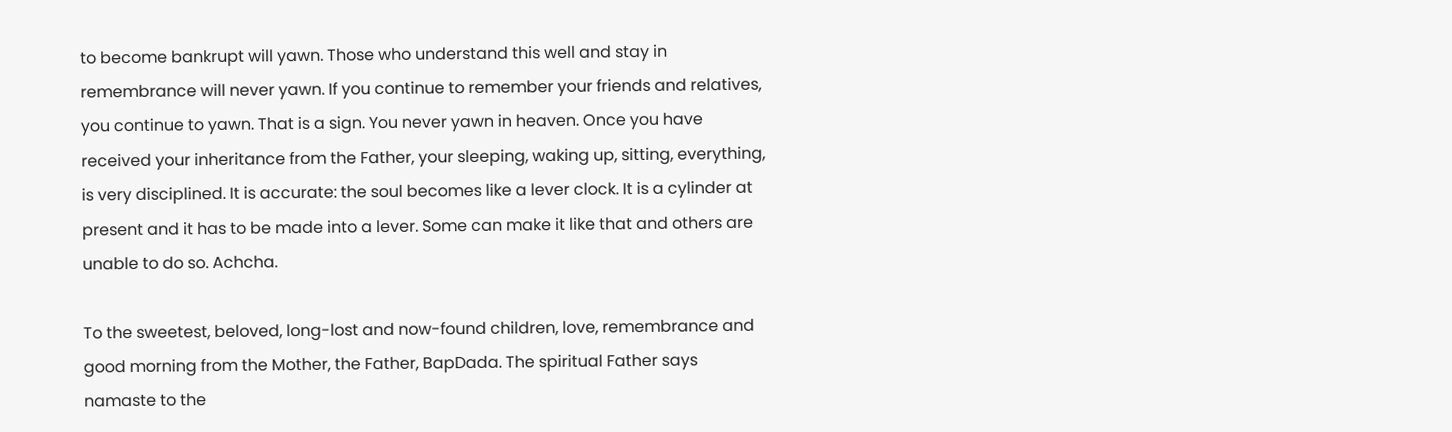to become bankrupt will yawn. Those who understand this well and stay in remembrance will never yawn. If you continue to remember your friends and relatives, you continue to yawn. That is a sign. You never yawn in heaven. Once you have received your inheritance from the Father, your sleeping, waking up, sitting, everything, is very disciplined. It is accurate: the soul becomes like a lever clock. It is a cylinder at present and it has to be made into a lever. Some can make it like that and others are unable to do so. Achcha.

To the sweetest, beloved, long-lost and now-found children, love, remembrance and good morning from the Mother, the Father, BapDada. The spiritual Father says namaste to the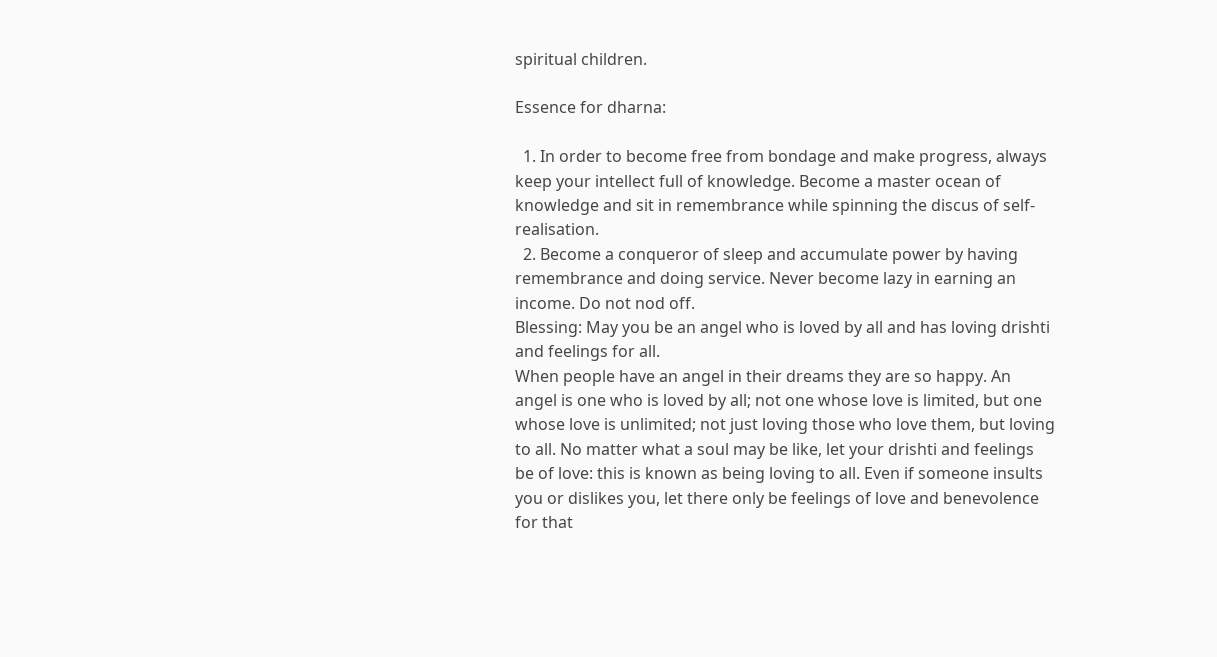spiritual children.

Essence for dharna:

  1. In order to become free from bondage and make progress, always keep your intellect full of knowledge. Become a master ocean of knowledge and sit in remembrance while spinning the discus of self-realisation.
  2. Become a conqueror of sleep and accumulate power by having remembrance and doing service. Never become lazy in earning an income. Do not nod off.
Blessing: May you be an angel who is loved by all and has loving drishti and feelings for all.
When people have an angel in their dreams they are so happy. An angel is one who is loved by all; not one whose love is limited, but one whose love is unlimited; not just loving those who love them, but loving to all. No matter what a soul may be like, let your drishti and feelings be of love: this is known as being loving to all. Even if someone insults you or dislikes you, let there only be feelings of love and benevolence for that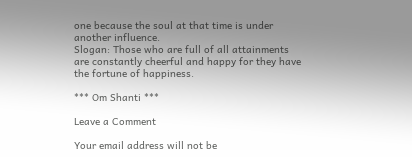one because the soul at that time is under another influence.
Slogan: Those who are full of all attainments are constantly cheerful and happy for they have the fortune of happiness.

*** Om Shanti ***

Leave a Comment

Your email address will not be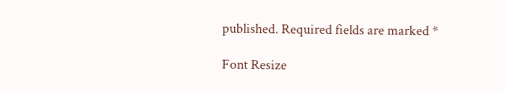published. Required fields are marked *

Font Resize